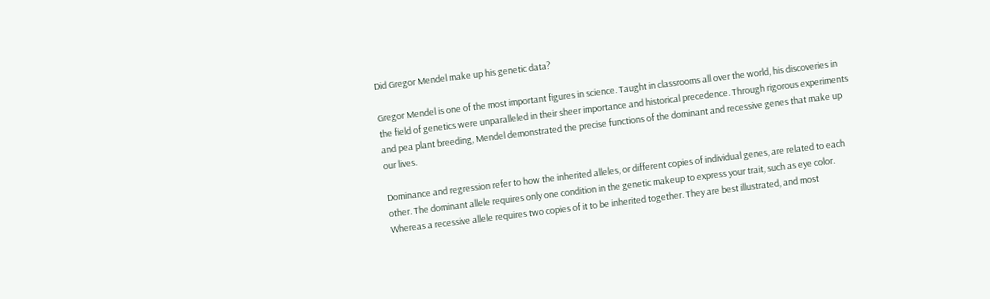Did Gregor Mendel make up his genetic data?

Gregor Mendel is one of the most important figures in science. Taught in classrooms all over the world, his discoveries in the field of genetics were unparalleled in their sheer importance and historical precedence. Through rigorous experiments and pea plant breeding, Mendel demonstrated the precise functions of the dominant and recessive genes that make up our lives.

Dominance and regression refer to how the inherited alleles, or different copies of individual genes, are related to each other. The dominant allele requires only one condition in the genetic makeup to express your trait, such as eye color. Whereas a recessive allele requires two copies of it to be inherited together. They are best illustrated, and most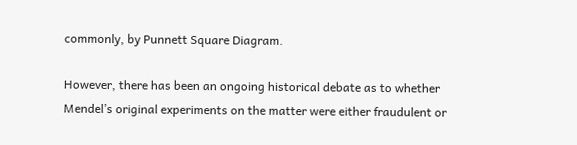commonly, by Punnett Square Diagram.

However, there has been an ongoing historical debate as to whether Mendel’s original experiments on the matter were either fraudulent or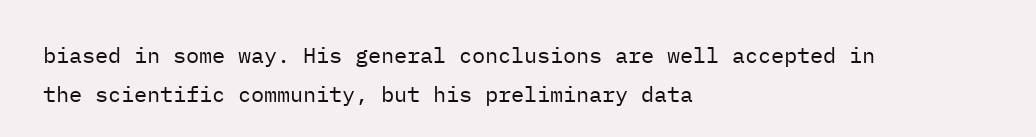biased in some way. His general conclusions are well accepted in the scientific community, but his preliminary data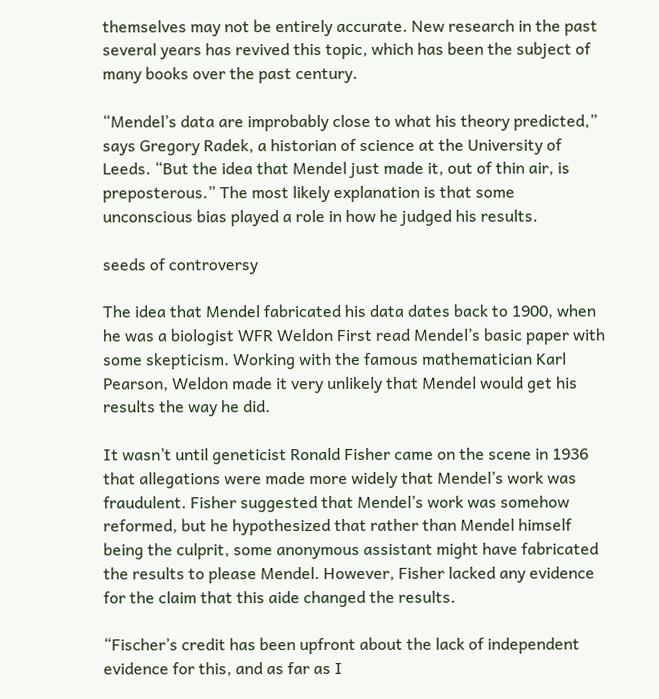themselves may not be entirely accurate. New research in the past several years has revived this topic, which has been the subject of many books over the past century.

“Mendel’s data are improbably close to what his theory predicted,” says Gregory Radek, a historian of science at the University of Leeds. “But the idea that Mendel just made it, out of thin air, is preposterous.” The most likely explanation is that some unconscious bias played a role in how he judged his results.

seeds of controversy

The idea that Mendel fabricated his data dates back to 1900, when he was a biologist WFR Weldon First read Mendel’s basic paper with some skepticism. Working with the famous mathematician Karl Pearson, Weldon made it very unlikely that Mendel would get his results the way he did.

It wasn’t until geneticist Ronald Fisher came on the scene in 1936 that allegations were made more widely that Mendel’s work was fraudulent. Fisher suggested that Mendel’s work was somehow reformed, but he hypothesized that rather than Mendel himself being the culprit, some anonymous assistant might have fabricated the results to please Mendel. However, Fisher lacked any evidence for the claim that this aide changed the results.

“Fischer’s credit has been upfront about the lack of independent evidence for this, and as far as I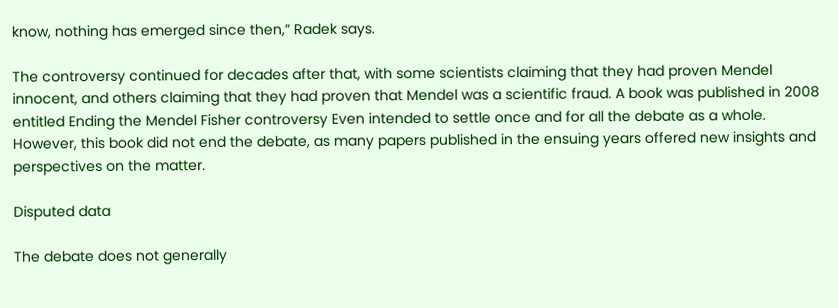know, nothing has emerged since then,” Radek says.

The controversy continued for decades after that, with some scientists claiming that they had proven Mendel innocent, and others claiming that they had proven that Mendel was a scientific fraud. A book was published in 2008 entitled Ending the Mendel Fisher controversy Even intended to settle once and for all the debate as a whole. However, this book did not end the debate, as many papers published in the ensuing years offered new insights and perspectives on the matter.

Disputed data

The debate does not generally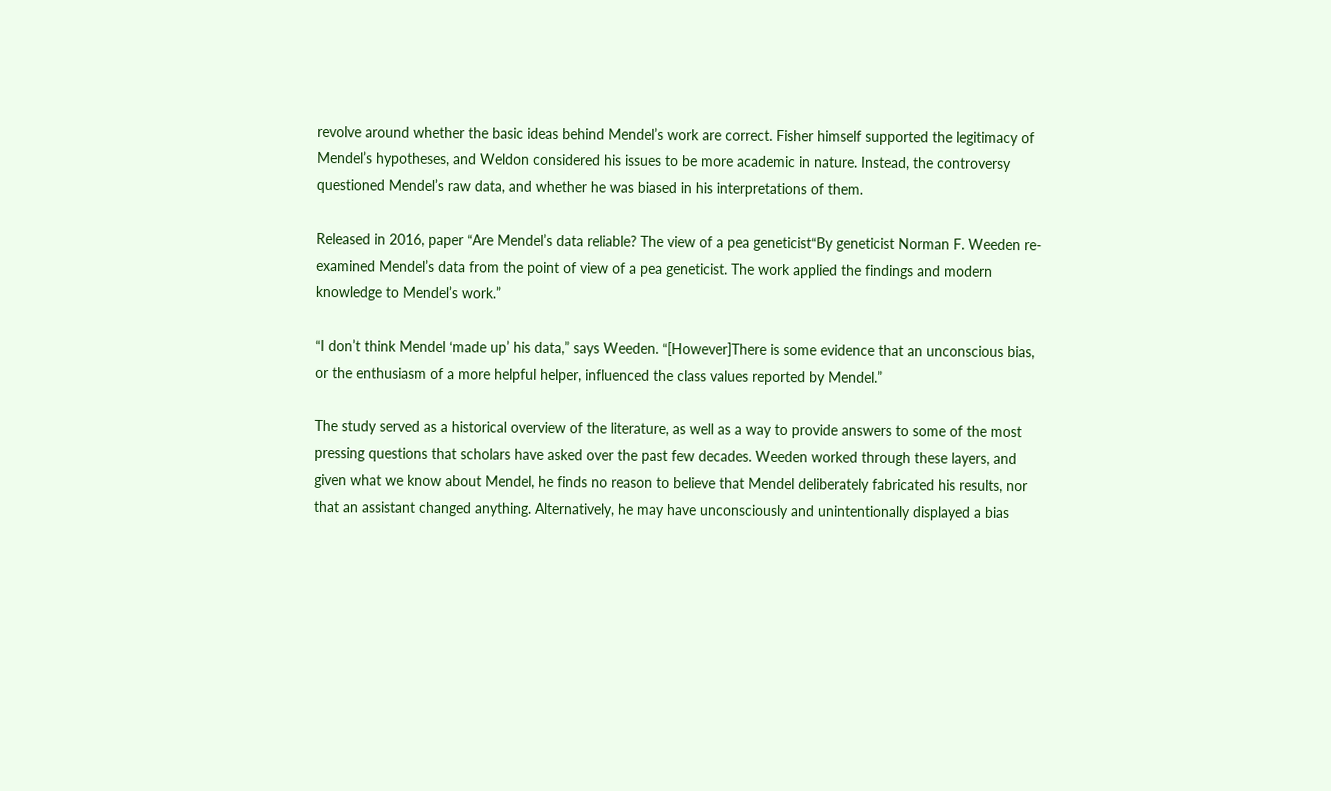revolve around whether the basic ideas behind Mendel’s work are correct. Fisher himself supported the legitimacy of Mendel’s hypotheses, and Weldon considered his issues to be more academic in nature. Instead, the controversy questioned Mendel’s raw data, and whether he was biased in his interpretations of them.

Released in 2016, paper “Are Mendel’s data reliable? The view of a pea geneticist“By geneticist Norman F. Weeden re-examined Mendel’s data from the point of view of a pea geneticist. The work applied the findings and modern knowledge to Mendel’s work.”

“I don’t think Mendel ‘made up’ his data,” says Weeden. “[However]There is some evidence that an unconscious bias, or the enthusiasm of a more helpful helper, influenced the class values reported by Mendel.”

The study served as a historical overview of the literature, as well as a way to provide answers to some of the most pressing questions that scholars have asked over the past few decades. Weeden worked through these layers, and given what we know about Mendel, he finds no reason to believe that Mendel deliberately fabricated his results, nor that an assistant changed anything. Alternatively, he may have unconsciously and unintentionally displayed a bias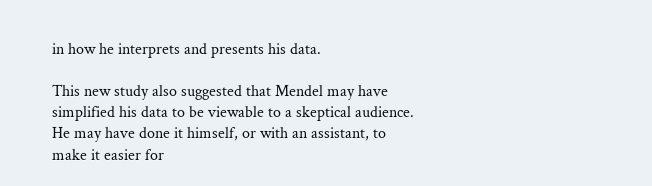in how he interprets and presents his data.

This new study also suggested that Mendel may have simplified his data to be viewable to a skeptical audience. He may have done it himself, or with an assistant, to make it easier for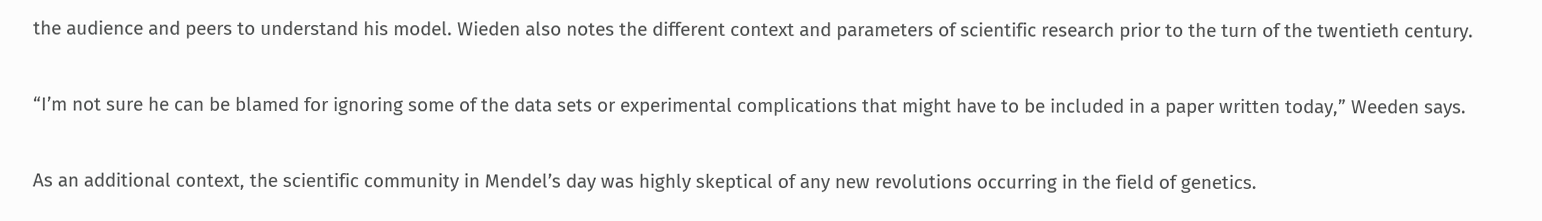the audience and peers to understand his model. Wieden also notes the different context and parameters of scientific research prior to the turn of the twentieth century.

“I’m not sure he can be blamed for ignoring some of the data sets or experimental complications that might have to be included in a paper written today,” Weeden says.

As an additional context, the scientific community in Mendel’s day was highly skeptical of any new revolutions occurring in the field of genetics.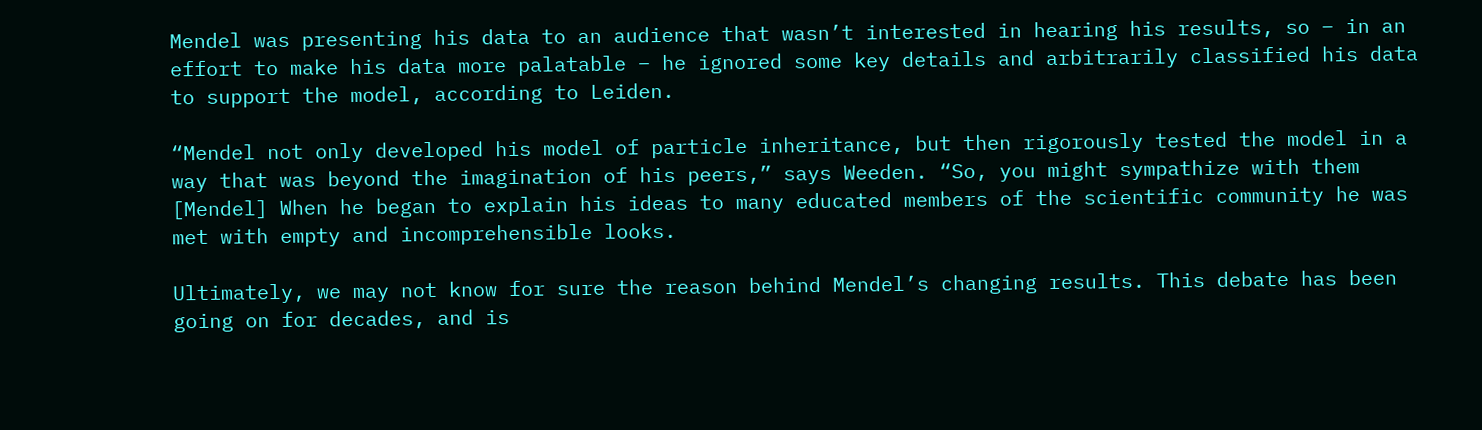Mendel was presenting his data to an audience that wasn’t interested in hearing his results, so – in an effort to make his data more palatable – he ignored some key details and arbitrarily classified his data to support the model, according to Leiden.

“Mendel not only developed his model of particle inheritance, but then rigorously tested the model in a way that was beyond the imagination of his peers,” says Weeden. “So, you might sympathize with them [Mendel] When he began to explain his ideas to many educated members of the scientific community he was met with empty and incomprehensible looks.

Ultimately, we may not know for sure the reason behind Mendel’s changing results. This debate has been going on for decades, and is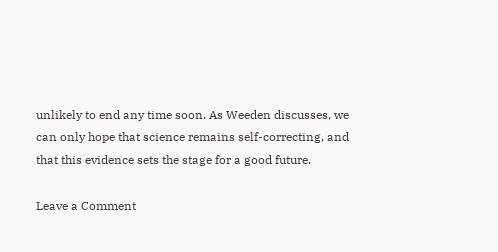unlikely to end any time soon. As Weeden discusses, we can only hope that science remains self-correcting, and that this evidence sets the stage for a good future.

Leave a Comment